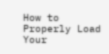How to Properly Load Your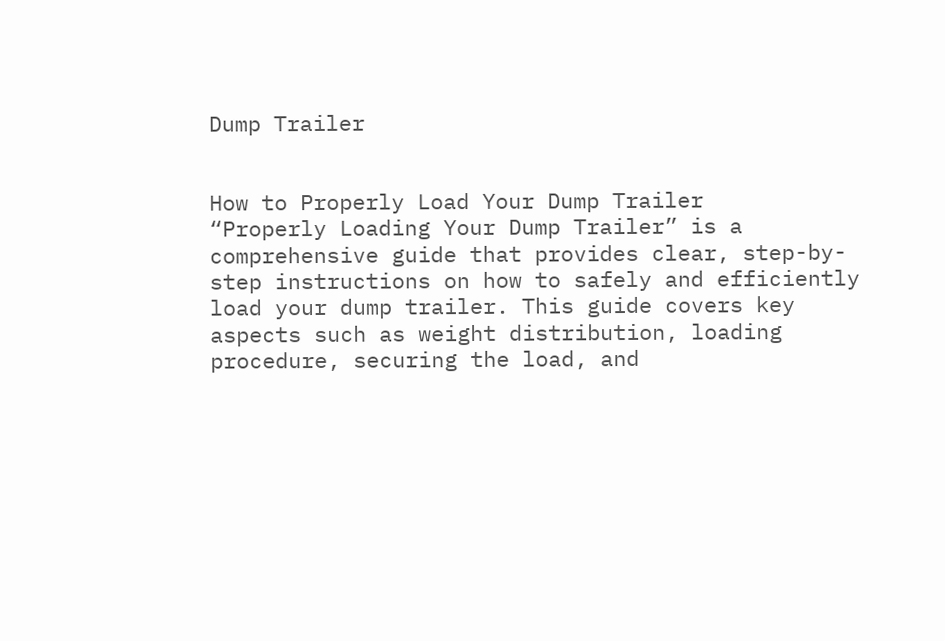Dump Trailer


How to Properly Load Your Dump Trailer
“Properly Loading Your Dump Trailer” is a comprehensive guide that provides clear, step-by-step instructions on how to safely and efficiently load your dump trailer. This guide covers key aspects such as weight distribution, loading procedure, securing the load, and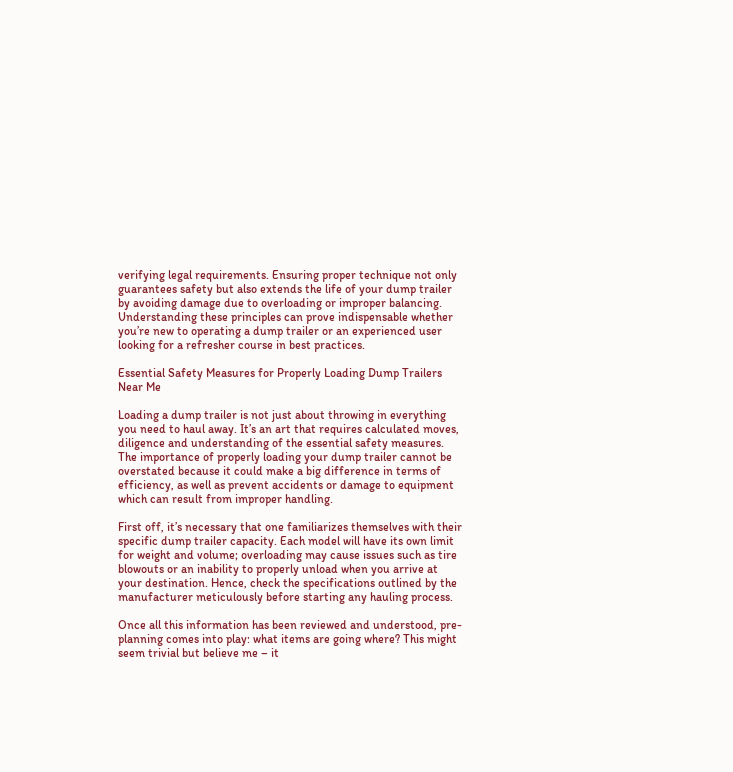verifying legal requirements. Ensuring proper technique not only guarantees safety but also extends the life of your dump trailer by avoiding damage due to overloading or improper balancing. Understanding these principles can prove indispensable whether you’re new to operating a dump trailer or an experienced user looking for a refresher course in best practices.

Essential Safety Measures for Properly Loading Dump Trailers Near Me

Loading a dump trailer is not just about throwing in everything you need to haul away. It’s an art that requires calculated moves, diligence and understanding of the essential safety measures. The importance of properly loading your dump trailer cannot be overstated because it could make a big difference in terms of efficiency, as well as prevent accidents or damage to equipment which can result from improper handling.

First off, it’s necessary that one familiarizes themselves with their specific dump trailer capacity. Each model will have its own limit for weight and volume; overloading may cause issues such as tire blowouts or an inability to properly unload when you arrive at your destination. Hence, check the specifications outlined by the manufacturer meticulously before starting any hauling process.

Once all this information has been reviewed and understood, pre-planning comes into play: what items are going where? This might seem trivial but believe me – it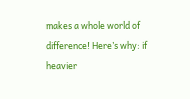makes a whole world of difference! Here’s why: if heavier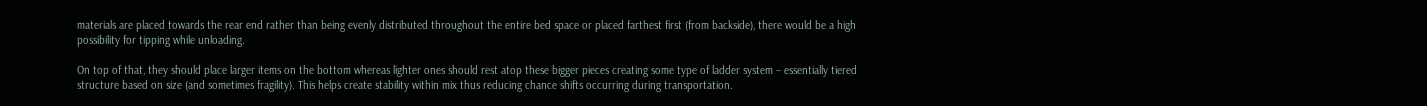materials are placed towards the rear end rather than being evenly distributed throughout the entire bed space or placed farthest first (from backside), there would be a high possibility for tipping while unloading.

On top of that, they should place larger items on the bottom whereas lighter ones should rest atop these bigger pieces creating some type of ladder system – essentially tiered structure based on size (and sometimes fragility). This helps create stability within mix thus reducing chance shifts occurring during transportation.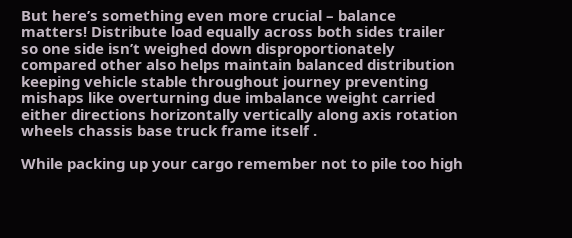But here’s something even more crucial – balance matters! Distribute load equally across both sides trailer so one side isn’t weighed down disproportionately compared other also helps maintain balanced distribution keeping vehicle stable throughout journey preventing mishaps like overturning due imbalance weight carried either directions horizontally vertically along axis rotation wheels chassis base truck frame itself .

While packing up your cargo remember not to pile too high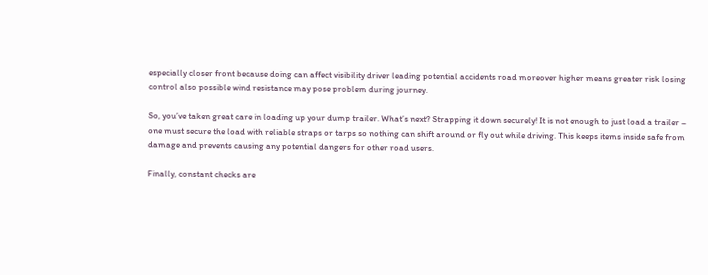especially closer front because doing can affect visibility driver leading potential accidents road moreover higher means greater risk losing control also possible wind resistance may pose problem during journey.

So, you’ve taken great care in loading up your dump trailer. What’s next? Strapping it down securely! It is not enough to just load a trailer – one must secure the load with reliable straps or tarps so nothing can shift around or fly out while driving. This keeps items inside safe from damage and prevents causing any potential dangers for other road users.

Finally, constant checks are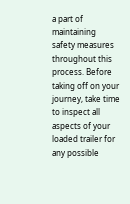a part of maintaining safety measures throughout this process. Before taking off on your journey, take time to inspect all aspects of your loaded trailer for any possible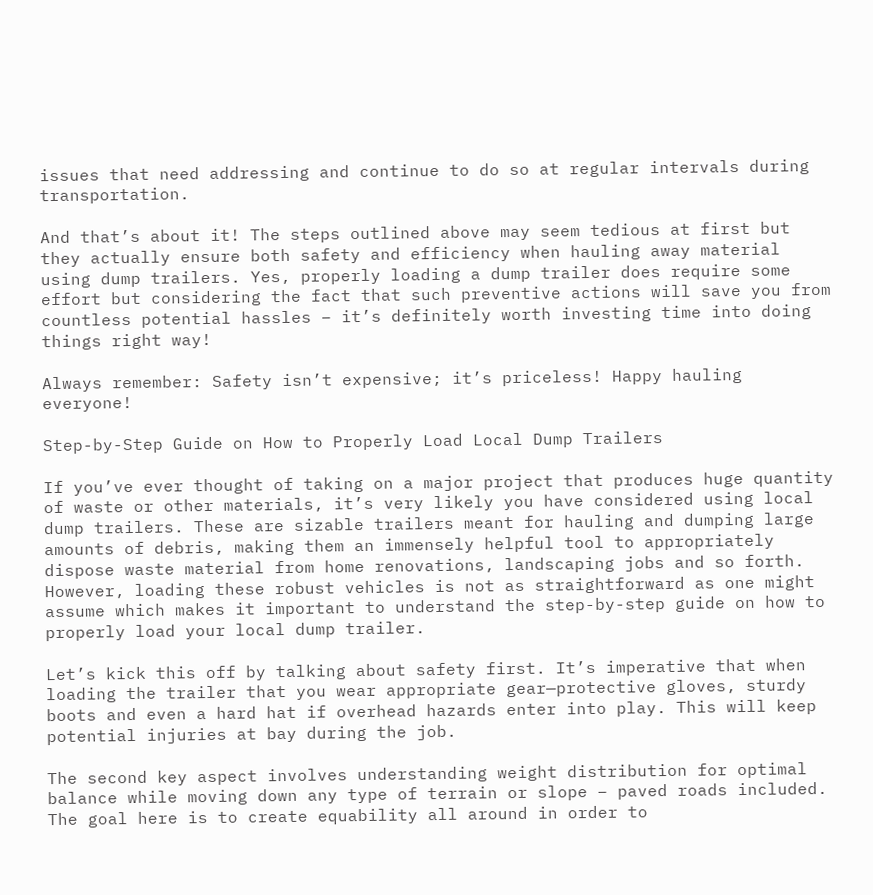issues that need addressing and continue to do so at regular intervals during transportation.

And that’s about it! The steps outlined above may seem tedious at first but they actually ensure both safety and efficiency when hauling away material using dump trailers. Yes, properly loading a dump trailer does require some effort but considering the fact that such preventive actions will save you from countless potential hassles – it’s definitely worth investing time into doing things right way!

Always remember: Safety isn’t expensive; it’s priceless! Happy hauling everyone!

Step-by-Step Guide on How to Properly Load Local Dump Trailers

If you’ve ever thought of taking on a major project that produces huge quantity of waste or other materials, it’s very likely you have considered using local dump trailers. These are sizable trailers meant for hauling and dumping large amounts of debris, making them an immensely helpful tool to appropriately dispose waste material from home renovations, landscaping jobs and so forth. However, loading these robust vehicles is not as straightforward as one might assume which makes it important to understand the step-by-step guide on how to properly load your local dump trailer.

Let’s kick this off by talking about safety first. It’s imperative that when loading the trailer that you wear appropriate gear—protective gloves, sturdy boots and even a hard hat if overhead hazards enter into play. This will keep potential injuries at bay during the job.

The second key aspect involves understanding weight distribution for optimal balance while moving down any type of terrain or slope – paved roads included. The goal here is to create equability all around in order to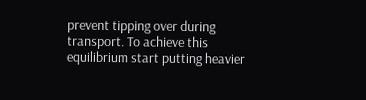prevent tipping over during transport. To achieve this equilibrium start putting heavier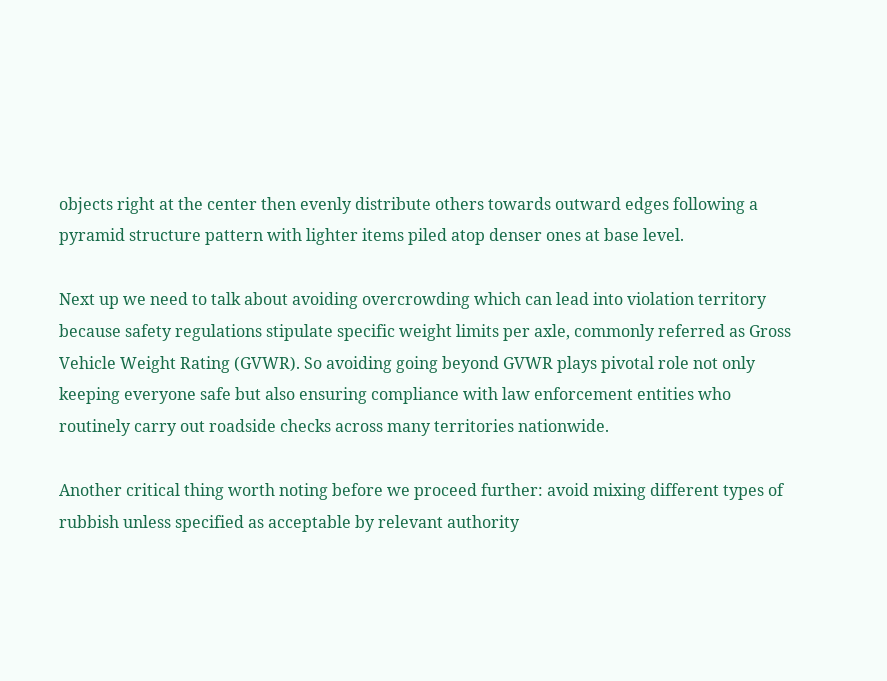objects right at the center then evenly distribute others towards outward edges following a pyramid structure pattern with lighter items piled atop denser ones at base level.

Next up we need to talk about avoiding overcrowding which can lead into violation territory because safety regulations stipulate specific weight limits per axle, commonly referred as Gross Vehicle Weight Rating (GVWR). So avoiding going beyond GVWR plays pivotal role not only keeping everyone safe but also ensuring compliance with law enforcement entities who routinely carry out roadside checks across many territories nationwide.

Another critical thing worth noting before we proceed further: avoid mixing different types of rubbish unless specified as acceptable by relevant authority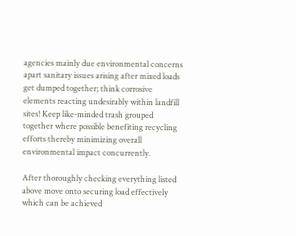agencies mainly due environmental concerns apart sanitary issues arising after mixed loads get dumped together; think corrosive elements reacting undesirably within landfill sites! Keep like-minded trash grouped together where possible benefiting recycling efforts thereby minimizing overall environmental impact concurrently.

After thoroughly checking everything listed above move onto securing load effectively which can be achieved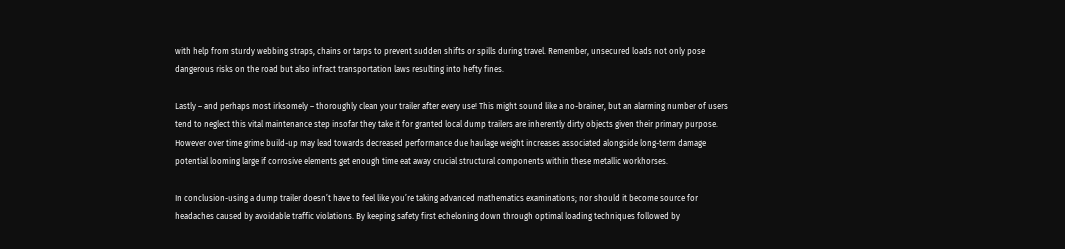with help from sturdy webbing straps, chains or tarps to prevent sudden shifts or spills during travel. Remember, unsecured loads not only pose dangerous risks on the road but also infract transportation laws resulting into hefty fines.

Lastly – and perhaps most irksomely – thoroughly clean your trailer after every use! This might sound like a no-brainer, but an alarming number of users tend to neglect this vital maintenance step insofar they take it for granted local dump trailers are inherently dirty objects given their primary purpose. However over time grime build-up may lead towards decreased performance due haulage weight increases associated alongside long-term damage potential looming large if corrosive elements get enough time eat away crucial structural components within these metallic workhorses.

In conclusion-using a dump trailer doesn’t have to feel like you’re taking advanced mathematics examinations; nor should it become source for headaches caused by avoidable traffic violations. By keeping safety first echeloning down through optimal loading techniques followed by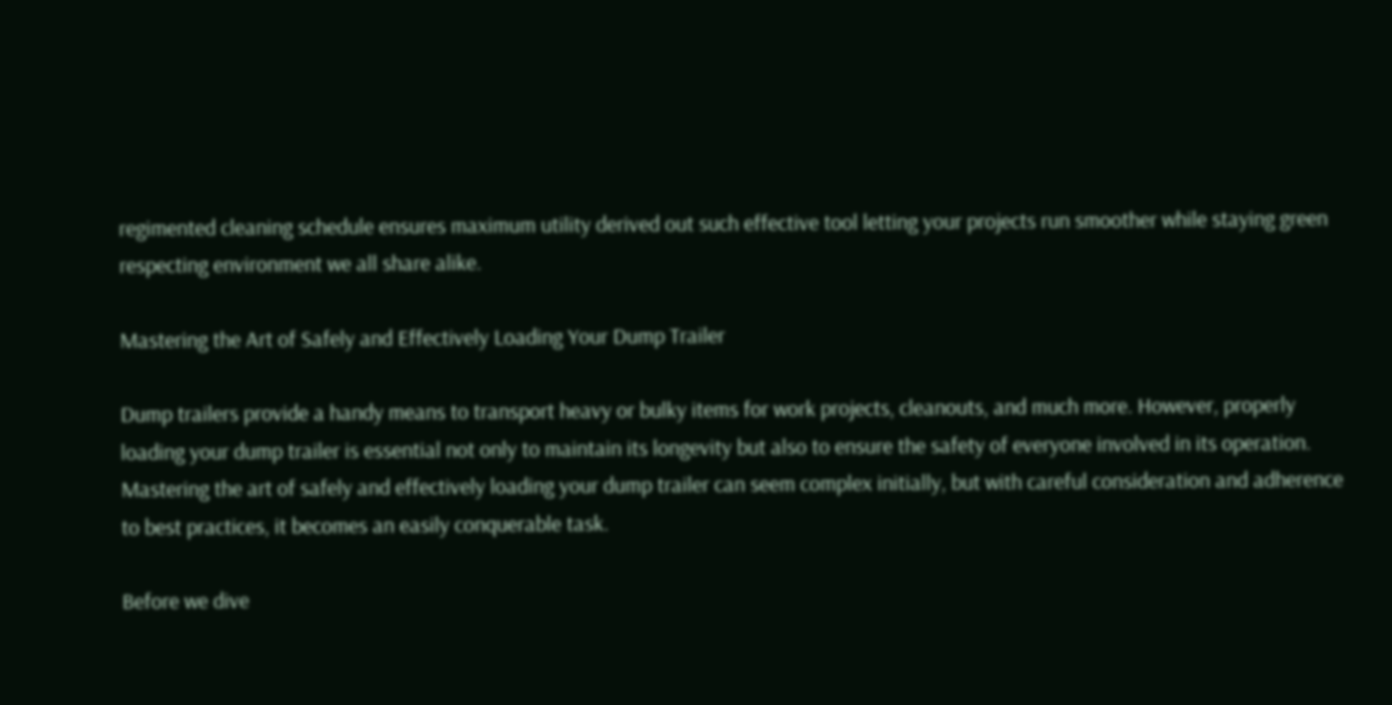regimented cleaning schedule ensures maximum utility derived out such effective tool letting your projects run smoother while staying green respecting environment we all share alike.

Mastering the Art of Safely and Effectively Loading Your Dump Trailer

Dump trailers provide a handy means to transport heavy or bulky items for work projects, cleanouts, and much more. However, properly loading your dump trailer is essential not only to maintain its longevity but also to ensure the safety of everyone involved in its operation. Mastering the art of safely and effectively loading your dump trailer can seem complex initially, but with careful consideration and adherence to best practices, it becomes an easily conquerable task.

Before we dive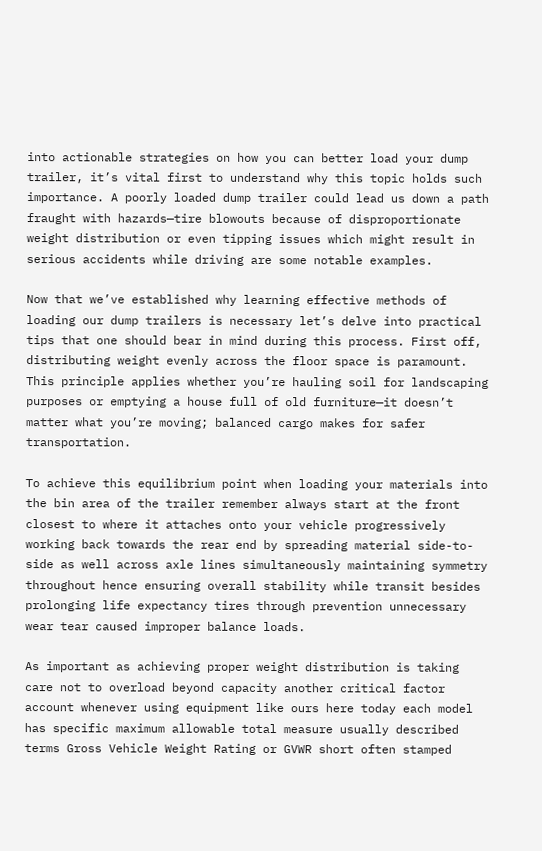into actionable strategies on how you can better load your dump trailer, it’s vital first to understand why this topic holds such importance. A poorly loaded dump trailer could lead us down a path fraught with hazards—tire blowouts because of disproportionate weight distribution or even tipping issues which might result in serious accidents while driving are some notable examples.

Now that we’ve established why learning effective methods of loading our dump trailers is necessary let’s delve into practical tips that one should bear in mind during this process. First off, distributing weight evenly across the floor space is paramount. This principle applies whether you’re hauling soil for landscaping purposes or emptying a house full of old furniture—it doesn’t matter what you’re moving; balanced cargo makes for safer transportation.

To achieve this equilibrium point when loading your materials into the bin area of the trailer remember always start at the front closest to where it attaches onto your vehicle progressively working back towards the rear end by spreading material side-to-side as well across axle lines simultaneously maintaining symmetry throughout hence ensuring overall stability while transit besides prolonging life expectancy tires through prevention unnecessary wear tear caused improper balance loads.

As important as achieving proper weight distribution is taking care not to overload beyond capacity another critical factor account whenever using equipment like ours here today each model has specific maximum allowable total measure usually described terms Gross Vehicle Weight Rating or GVWR short often stamped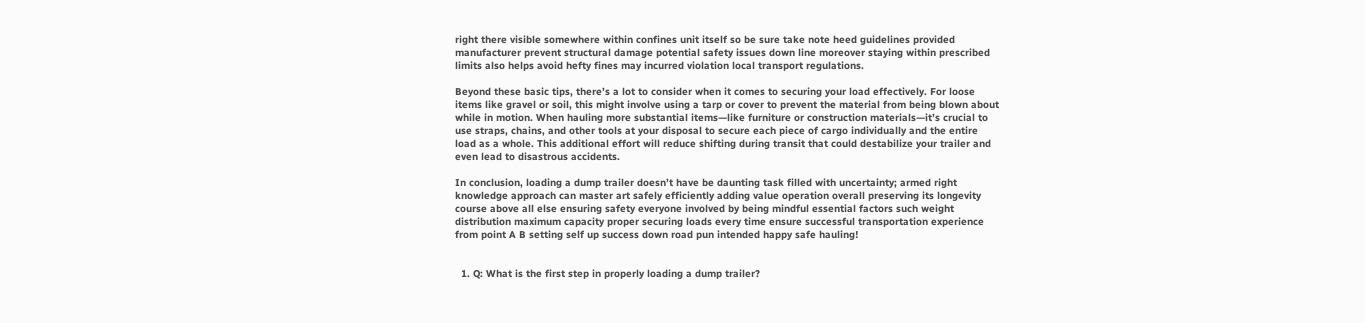right there visible somewhere within confines unit itself so be sure take note heed guidelines provided manufacturer prevent structural damage potential safety issues down line moreover staying within prescribed limits also helps avoid hefty fines may incurred violation local transport regulations.

Beyond these basic tips, there’s a lot to consider when it comes to securing your load effectively. For loose items like gravel or soil, this might involve using a tarp or cover to prevent the material from being blown about while in motion. When hauling more substantial items—like furniture or construction materials—it’s crucial to use straps, chains, and other tools at your disposal to secure each piece of cargo individually and the entire load as a whole. This additional effort will reduce shifting during transit that could destabilize your trailer and even lead to disastrous accidents.

In conclusion, loading a dump trailer doesn’t have be daunting task filled with uncertainty; armed right knowledge approach can master art safely efficiently adding value operation overall preserving its longevity course above all else ensuring safety everyone involved by being mindful essential factors such weight distribution maximum capacity proper securing loads every time ensure successful transportation experience from point A B setting self up success down road pun intended happy safe hauling!


  1. Q: What is the first step in properly loading a dump trailer?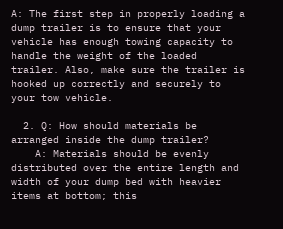A: The first step in properly loading a dump trailer is to ensure that your vehicle has enough towing capacity to handle the weight of the loaded trailer. Also, make sure the trailer is hooked up correctly and securely to your tow vehicle.

  2. Q: How should materials be arranged inside the dump trailer?
    A: Materials should be evenly distributed over the entire length and width of your dump bed with heavier items at bottom; this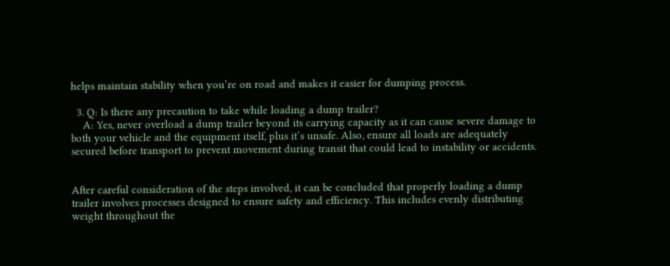helps maintain stability when you’re on road and makes it easier for dumping process.

  3. Q: Is there any precaution to take while loading a dump trailer?
    A: Yes, never overload a dump trailer beyond its carrying capacity as it can cause severe damage to both your vehicle and the equipment itself, plus it’s unsafe. Also, ensure all loads are adequately secured before transport to prevent movement during transit that could lead to instability or accidents.


After careful consideration of the steps involved, it can be concluded that properly loading a dump trailer involves processes designed to ensure safety and efficiency. This includes evenly distributing weight throughout the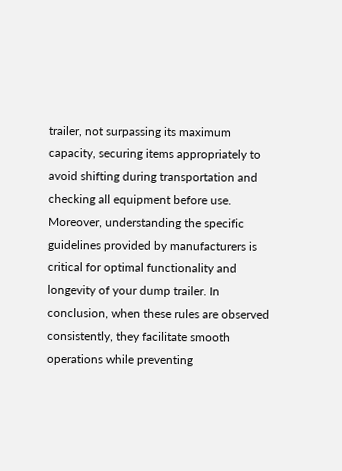trailer, not surpassing its maximum capacity, securing items appropriately to avoid shifting during transportation and checking all equipment before use. Moreover, understanding the specific guidelines provided by manufacturers is critical for optimal functionality and longevity of your dump trailer. In conclusion, when these rules are observed consistently, they facilitate smooth operations while preventing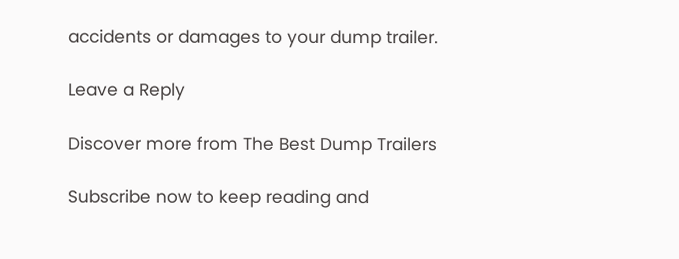accidents or damages to your dump trailer.

Leave a Reply

Discover more from The Best Dump Trailers

Subscribe now to keep reading and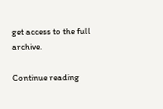get access to the full archive.

Continue reading